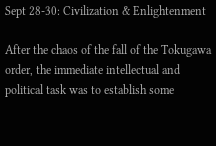Sept 28-30: Civilization & Enlightenment

After the chaos of the fall of the Tokugawa order, the immediate intellectual and political task was to establish some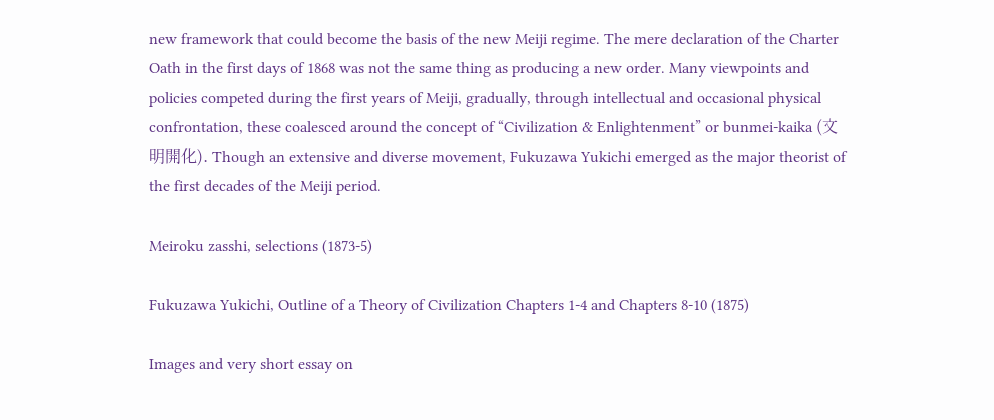new framework that could become the basis of the new Meiji regime. The mere declaration of the Charter Oath in the first days of 1868 was not the same thing as producing a new order. Many viewpoints and policies competed during the first years of Meiji, gradually, through intellectual and occasional physical confrontation, these coalesced around the concept of “Civilization & Enlightenment” or bunmei-kaika (文明開化). Though an extensive and diverse movement, Fukuzawa Yukichi emerged as the major theorist of the first decades of the Meiji period.

Meiroku zasshi, selections (1873-5)

Fukuzawa Yukichi, Outline of a Theory of Civilization Chapters 1-4 and Chapters 8-10 (1875)

Images and very short essay on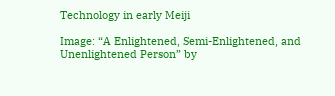Technology in early Meiji

Image: “A Enlightened, Semi-Enlightened, and Unenlightened Person” by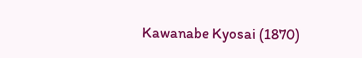Kawanabe Kyosai (1870)